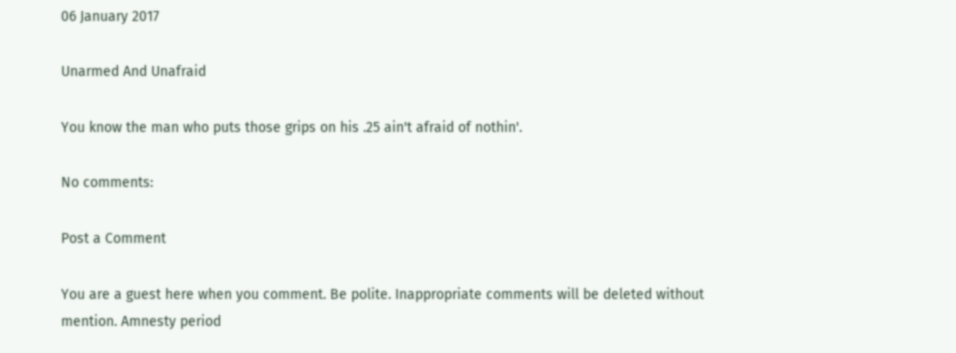06 January 2017

Unarmed And Unafraid

You know the man who puts those grips on his .25 ain't afraid of nothin'.

No comments:

Post a Comment

You are a guest here when you comment. Be polite. Inappropriate comments will be deleted without mention. Amnesty period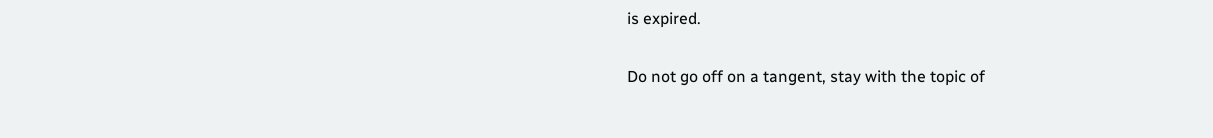is expired.

Do not go off on a tangent, stay with the topic of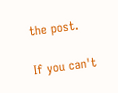the post.

If you can't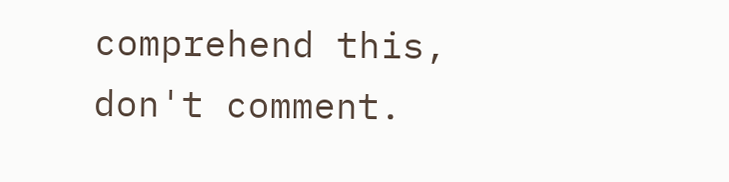comprehend this, don't comment.